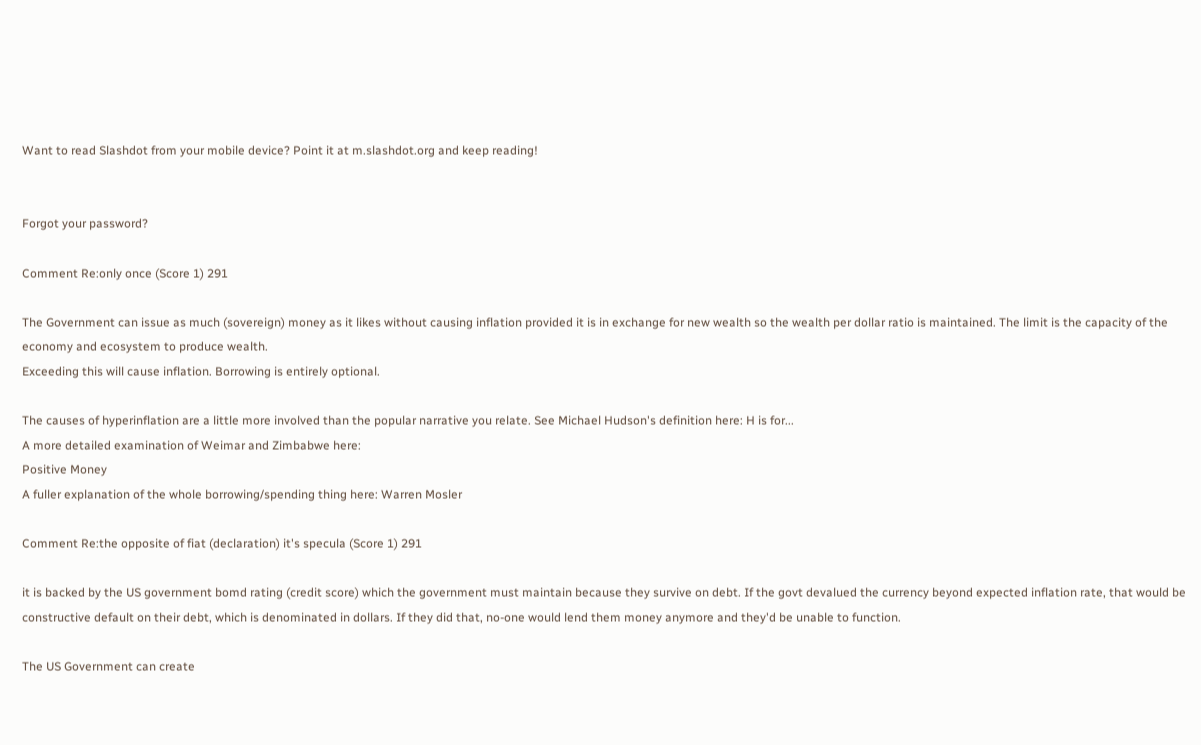Want to read Slashdot from your mobile device? Point it at m.slashdot.org and keep reading!


Forgot your password?

Comment Re:only once (Score 1) 291

The Government can issue as much (sovereign) money as it likes without causing inflation provided it is in exchange for new wealth so the wealth per dollar ratio is maintained. The limit is the capacity of the economy and ecosystem to produce wealth.
Exceeding this will cause inflation. Borrowing is entirely optional.

The causes of hyperinflation are a little more involved than the popular narrative you relate. See Michael Hudson's definition here: H is for...
A more detailed examination of Weimar and Zimbabwe here:
Positive Money
A fuller explanation of the whole borrowing/spending thing here: Warren Mosler

Comment Re:the opposite of fiat (declaration) it's specula (Score 1) 291

it is backed by the US government bomd rating (credit score) which the government must maintain because they survive on debt. If the govt devalued the currency beyond expected inflation rate, that would be constructive default on their debt, which is denominated in dollars. If they did that, no-one would lend them money anymore and they'd be unable to function.

The US Government can create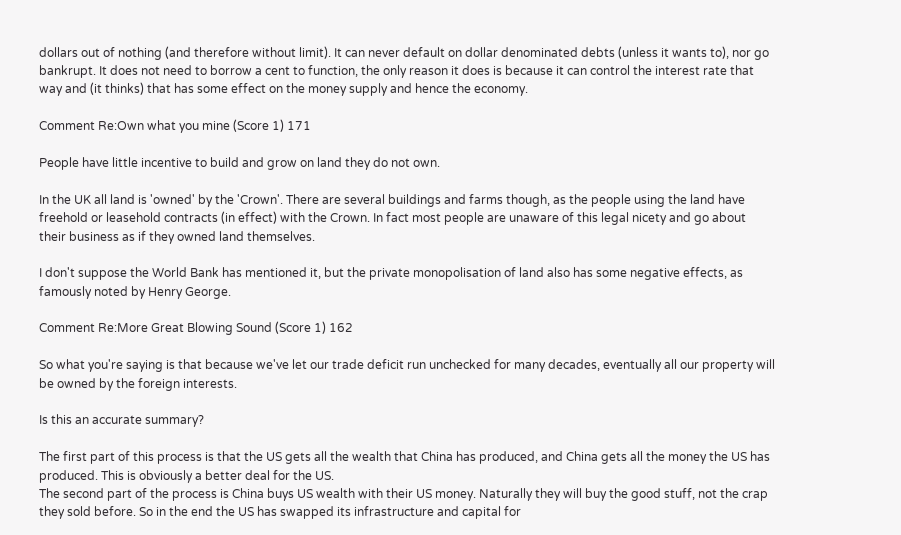dollars out of nothing (and therefore without limit). It can never default on dollar denominated debts (unless it wants to), nor go bankrupt. It does not need to borrow a cent to function, the only reason it does is because it can control the interest rate that way and (it thinks) that has some effect on the money supply and hence the economy.

Comment Re:Own what you mine (Score 1) 171

People have little incentive to build and grow on land they do not own.

In the UK all land is 'owned' by the 'Crown'. There are several buildings and farms though, as the people using the land have freehold or leasehold contracts (in effect) with the Crown. In fact most people are unaware of this legal nicety and go about their business as if they owned land themselves.

I don't suppose the World Bank has mentioned it, but the private monopolisation of land also has some negative effects, as famously noted by Henry George.

Comment Re:More Great Blowing Sound (Score 1) 162

So what you're saying is that because we've let our trade deficit run unchecked for many decades, eventually all our property will be owned by the foreign interests.

Is this an accurate summary?

The first part of this process is that the US gets all the wealth that China has produced, and China gets all the money the US has produced. This is obviously a better deal for the US.
The second part of the process is China buys US wealth with their US money. Naturally they will buy the good stuff, not the crap they sold before. So in the end the US has swapped its infrastructure and capital for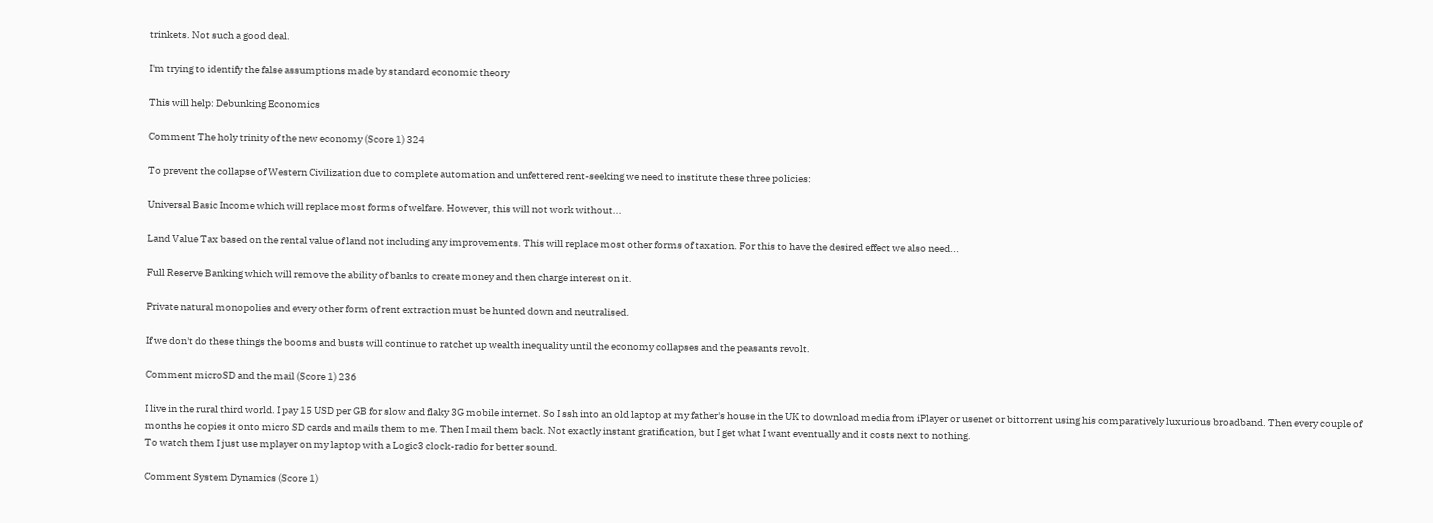trinkets. Not such a good deal.

I'm trying to identify the false assumptions made by standard economic theory

This will help: Debunking Economics

Comment The holy trinity of the new economy (Score 1) 324

To prevent the collapse of Western Civilization due to complete automation and unfettered rent-seeking we need to institute these three policies:

Universal Basic Income which will replace most forms of welfare. However, this will not work without...

Land Value Tax based on the rental value of land not including any improvements. This will replace most other forms of taxation. For this to have the desired effect we also need...

Full Reserve Banking which will remove the ability of banks to create money and then charge interest on it.

Private natural monopolies and every other form of rent extraction must be hunted down and neutralised.

If we don't do these things the booms and busts will continue to ratchet up wealth inequality until the economy collapses and the peasants revolt.

Comment microSD and the mail (Score 1) 236

I live in the rural third world. I pay 15 USD per GB for slow and flaky 3G mobile internet. So I ssh into an old laptop at my father's house in the UK to download media from iPlayer or usenet or bittorrent using his comparatively luxurious broadband. Then every couple of months he copies it onto micro SD cards and mails them to me. Then I mail them back. Not exactly instant gratification, but I get what I want eventually and it costs next to nothing.
To watch them I just use mplayer on my laptop with a Logic3 clock-radio for better sound.

Comment System Dynamics (Score 1)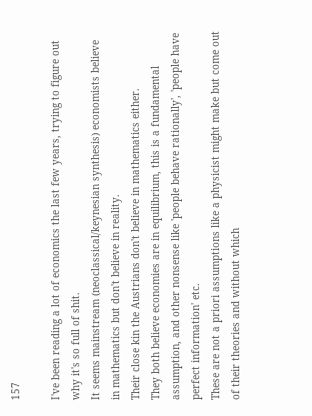157

I've been reading a lot of economics the last few years, trying to figure out why it's so full of shit.
It seems mainstream (neoclassical/keynesian synthesis) economists believe in mathematics but don't believe in reality.
Their close kin the Austrians don't believe in mathematics either.
They both believe economies are in equilibrium, this is a fundamental assumption, and other nonsense like 'people behave rationally', 'people have perfect information' etc.
These are not a priori assumptions like a physicist might make but come out of their theories and without which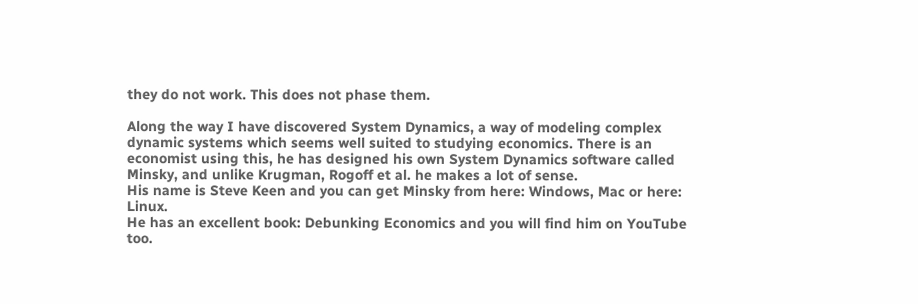they do not work. This does not phase them.

Along the way I have discovered System Dynamics, a way of modeling complex dynamic systems which seems well suited to studying economics. There is an economist using this, he has designed his own System Dynamics software called Minsky, and unlike Krugman, Rogoff et al. he makes a lot of sense.
His name is Steve Keen and you can get Minsky from here: Windows, Mac or here: Linux.
He has an excellent book: Debunking Economics and you will find him on YouTube too.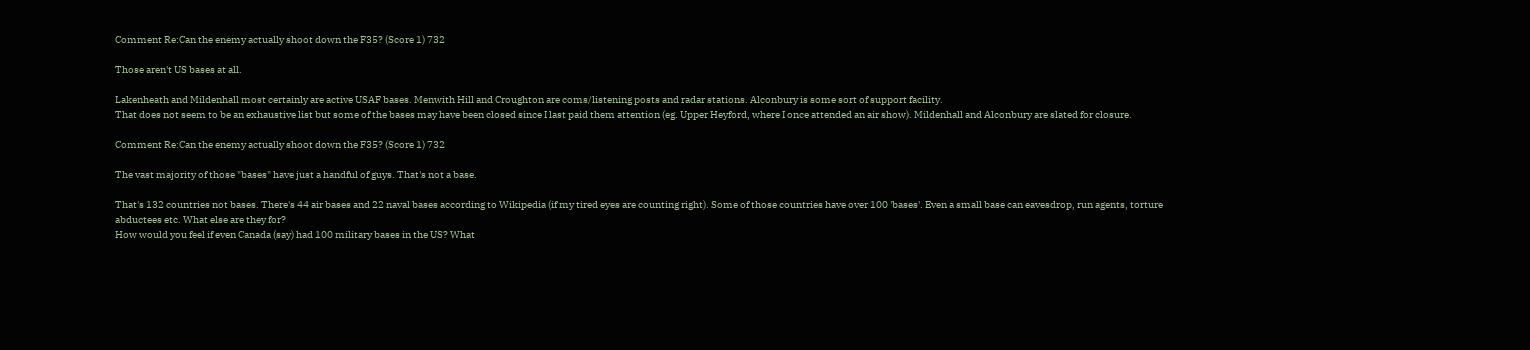Comment Re:Can the enemy actually shoot down the F35? (Score 1) 732

Those aren't US bases at all.

Lakenheath and Mildenhall most certainly are active USAF bases. Menwith Hill and Croughton are coms/listening posts and radar stations. Alconbury is some sort of support facility.
That does not seem to be an exhaustive list but some of the bases may have been closed since I last paid them attention (eg. Upper Heyford, where I once attended an air show). Mildenhall and Alconbury are slated for closure.

Comment Re:Can the enemy actually shoot down the F35? (Score 1) 732

The vast majority of those "bases" have just a handful of guys. That's not a base.

That's 132 countries not bases. There's 44 air bases and 22 naval bases according to Wikipedia (if my tired eyes are counting right). Some of those countries have over 100 'bases'. Even a small base can eavesdrop, run agents, torture abductees etc. What else are they for?
How would you feel if even Canada (say) had 100 military bases in the US? What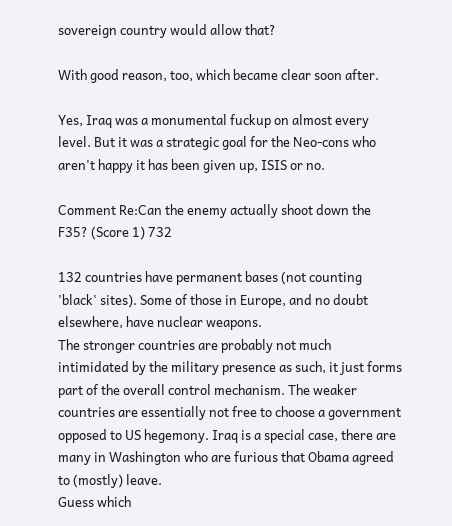sovereign country would allow that?

With good reason, too, which became clear soon after.

Yes, Iraq was a monumental fuckup on almost every level. But it was a strategic goal for the Neo-cons who aren't happy it has been given up, ISIS or no.

Comment Re:Can the enemy actually shoot down the F35? (Score 1) 732

132 countries have permanent bases (not counting 'black' sites). Some of those in Europe, and no doubt elsewhere, have nuclear weapons.
The stronger countries are probably not much intimidated by the military presence as such, it just forms part of the overall control mechanism. The weaker countries are essentially not free to choose a government opposed to US hegemony. Iraq is a special case, there are many in Washington who are furious that Obama agreed to (mostly) leave.
Guess which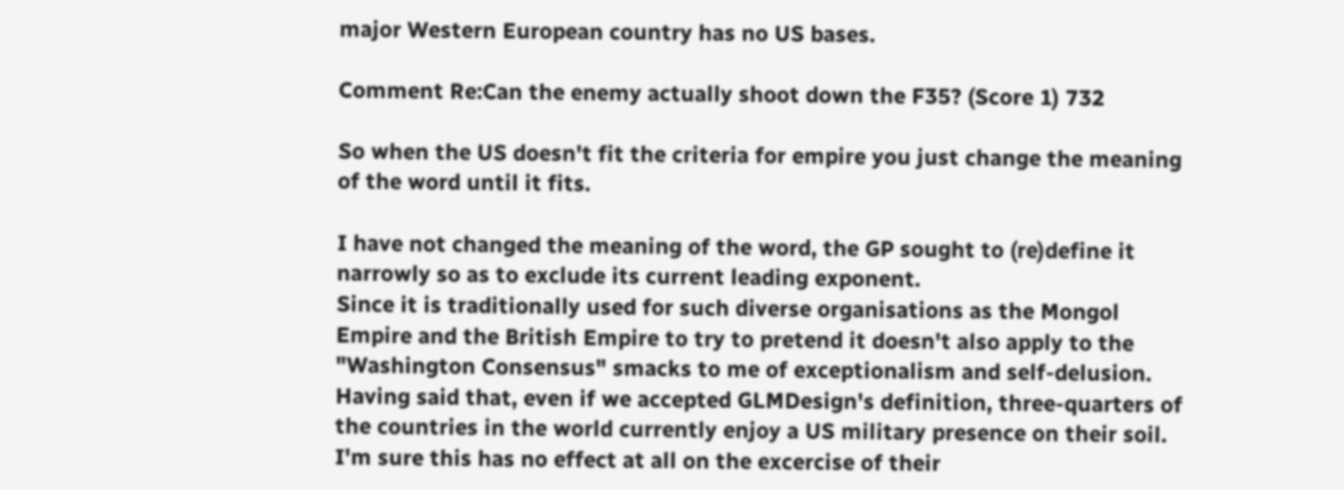major Western European country has no US bases.

Comment Re:Can the enemy actually shoot down the F35? (Score 1) 732

So when the US doesn't fit the criteria for empire you just change the meaning of the word until it fits.

I have not changed the meaning of the word, the GP sought to (re)define it narrowly so as to exclude its current leading exponent.
Since it is traditionally used for such diverse organisations as the Mongol Empire and the British Empire to try to pretend it doesn't also apply to the "Washington Consensus" smacks to me of exceptionalism and self-delusion.
Having said that, even if we accepted GLMDesign's definition, three-quarters of the countries in the world currently enjoy a US military presence on their soil. I'm sure this has no effect at all on the excercise of their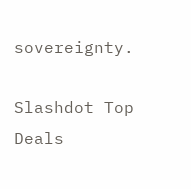sovereignty.

Slashdot Top Deals